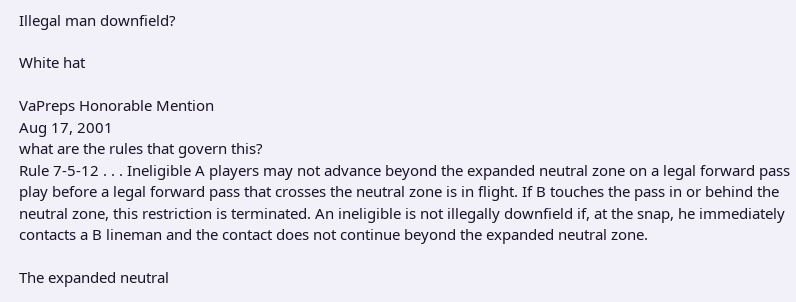Illegal man downfield?

White hat

VaPreps Honorable Mention
Aug 17, 2001
what are the rules that govern this?
Rule 7-5-12 . . . Ineligible A players may not advance beyond the expanded neutral zone on a legal forward pass play before a legal forward pass that crosses the neutral zone is in flight. If B touches the pass in or behind the neutral zone, this restriction is terminated. An ineligible is not illegally downfield if, at the snap, he immediately contacts a B lineman and the contact does not continue beyond the expanded neutral zone.

The expanded neutral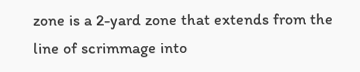zone is a 2-yard zone that extends from the line of scrimmage into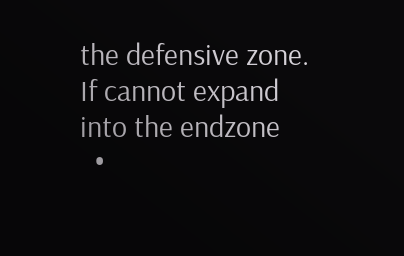the defensive zone. If cannot expand into the endzone
  •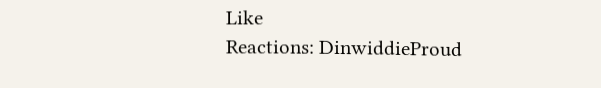Like
Reactions: DinwiddieProud